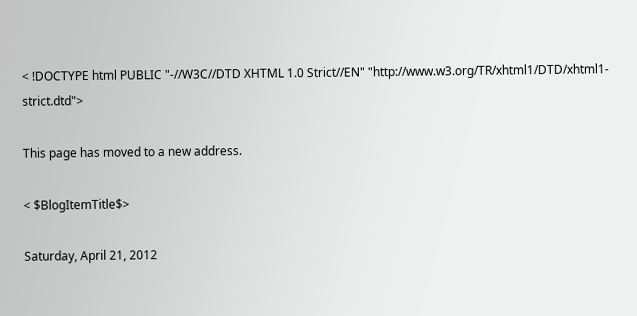< !DOCTYPE html PUBLIC "-//W3C//DTD XHTML 1.0 Strict//EN" "http://www.w3.org/TR/xhtml1/DTD/xhtml1-strict.dtd">

This page has moved to a new address.

< $BlogItemTitle$>

Saturday, April 21, 2012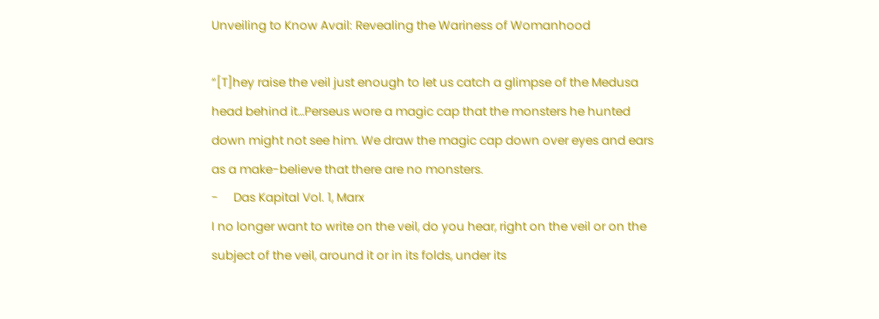Unveiling to Know Avail: Revealing the Wariness of Womanhood

“[T]hey raise the veil just enough to let us catch a glimpse of the Medusa head behind it…Perseus wore a magic cap that the monsters he hunted down might not see him. We draw the magic cap down over eyes and ears as a make-believe that there are no monsters.
-     Das Kapital Vol. 1, Marx
I no longer want to write on the veil, do you hear, right on the veil or on the subject of the veil, around it or in its folds, under its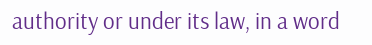authority or under its law, in a word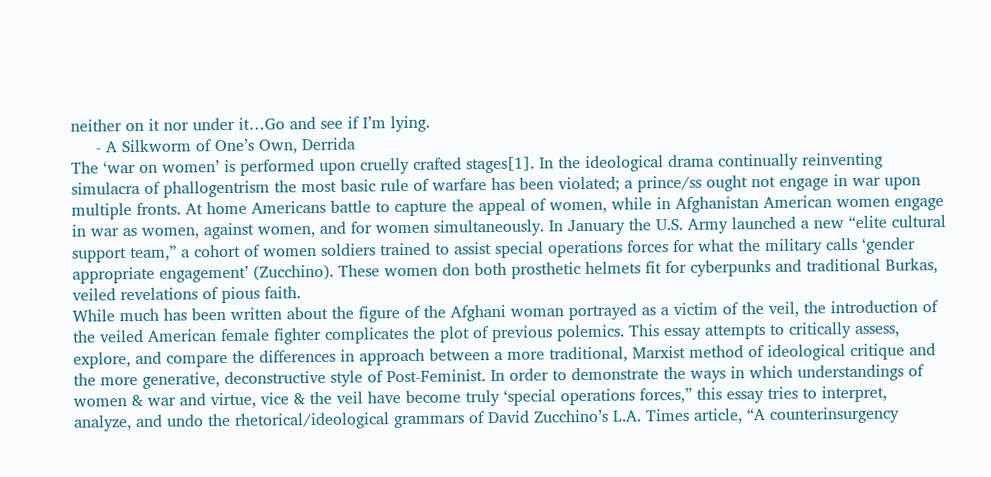neither on it nor under it…Go and see if I’m lying.
     - A Silkworm of One’s Own, Derrida
The ‘war on women’ is performed upon cruelly crafted stages[1]. In the ideological drama continually reinventing simulacra of phallogentrism the most basic rule of warfare has been violated; a prince/ss ought not engage in war upon multiple fronts. At home Americans battle to capture the appeal of women, while in Afghanistan American women engage in war as women, against women, and for women simultaneously. In January the U.S. Army launched a new “elite cultural support team,” a cohort of women soldiers trained to assist special operations forces for what the military calls ‘gender appropriate engagement’ (Zucchino). These women don both prosthetic helmets fit for cyberpunks and traditional Burkas, veiled revelations of pious faith.
While much has been written about the figure of the Afghani woman portrayed as a victim of the veil, the introduction of the veiled American female fighter complicates the plot of previous polemics. This essay attempts to critically assess, explore, and compare the differences in approach between a more traditional, Marxist method of ideological critique and the more generative, deconstructive style of Post-Feminist. In order to demonstrate the ways in which understandings of women & war and virtue, vice & the veil have become truly ‘special operations forces,” this essay tries to interpret, analyze, and undo the rhetorical/ideological grammars of David Zucchino’s L.A. Times article, “A counterinsurgency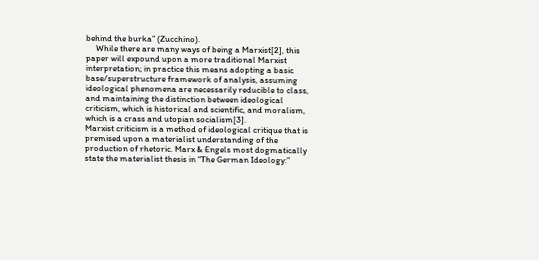behind the burka” (Zucchino).
     While there are many ways of being a Marxist[2], this paper will expound upon a more traditional Marxist interpretation; in practice this means adopting a basic base/superstructure framework of analysis, assuming ideological phenomena are necessarily reducible to class, and maintaining the distinction between ideological criticism, which is historical and scientific, and moralism, which is a crass and utopian socialism[3].
Marxist criticism is a method of ideological critique that is premised upon a materialist understanding of the production of rhetoric. Marx & Engels most dogmatically state the materialist thesis in “The German Ideology:”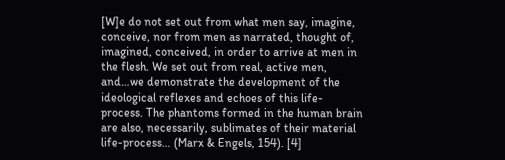[W]e do not set out from what men say, imagine, conceive, nor from men as narrated, thought of, imagined, conceived, in order to arrive at men in the flesh. We set out from real, active men, and…we demonstrate the development of the ideological reflexes and echoes of this life-process. The phantoms formed in the human brain are also, necessarily, sublimates of their material life-process… (Marx & Engels, 154). [4]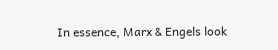In essence, Marx & Engels look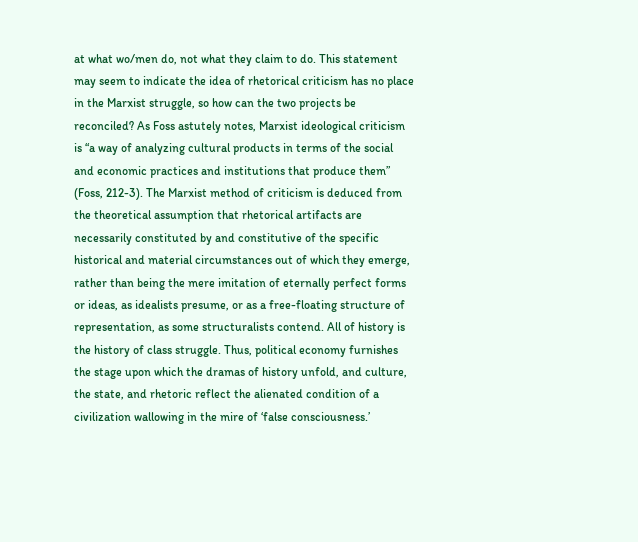at what wo/men do, not what they claim to do. This statement may seem to indicate the idea of rhetorical criticism has no place in the Marxist struggle, so how can the two projects be reconciled? As Foss astutely notes, Marxist ideological criticism is “a way of analyzing cultural products in terms of the social and economic practices and institutions that produce them” (Foss, 212-3). The Marxist method of criticism is deduced from the theoretical assumption that rhetorical artifacts are necessarily constituted by and constitutive of the specific historical and material circumstances out of which they emerge, rather than being the mere imitation of eternally perfect forms or ideas, as idealists presume, or as a free-floating structure of representation, as some structuralists contend. All of history is the history of class struggle. Thus, political economy furnishes the stage upon which the dramas of history unfold, and culture, the state, and rhetoric reflect the alienated condition of a civilization wallowing in the mire of ‘false consciousness.’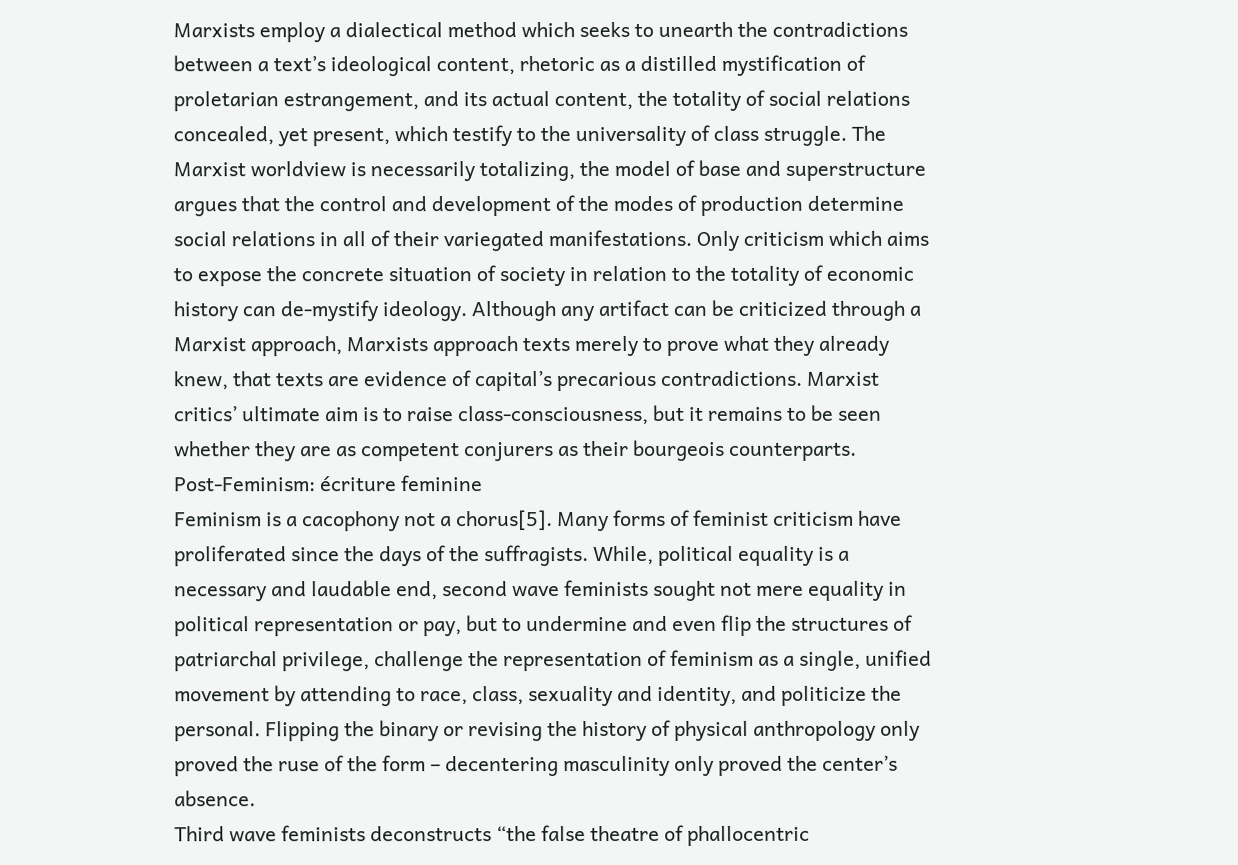Marxists employ a dialectical method which seeks to unearth the contradictions between a text’s ideological content, rhetoric as a distilled mystification of proletarian estrangement, and its actual content, the totality of social relations concealed, yet present, which testify to the universality of class struggle. The Marxist worldview is necessarily totalizing, the model of base and superstructure argues that the control and development of the modes of production determine social relations in all of their variegated manifestations. Only criticism which aims to expose the concrete situation of society in relation to the totality of economic history can de-mystify ideology. Although any artifact can be criticized through a Marxist approach, Marxists approach texts merely to prove what they already knew, that texts are evidence of capital’s precarious contradictions. Marxist critics’ ultimate aim is to raise class-consciousness, but it remains to be seen whether they are as competent conjurers as their bourgeois counterparts.
Post-Feminism: écriture feminine
Feminism is a cacophony not a chorus[5]. Many forms of feminist criticism have proliferated since the days of the suffragists. While, political equality is a necessary and laudable end, second wave feminists sought not mere equality in political representation or pay, but to undermine and even flip the structures of patriarchal privilege, challenge the representation of feminism as a single, unified movement by attending to race, class, sexuality and identity, and politicize the personal. Flipping the binary or revising the history of physical anthropology only proved the ruse of the form – decentering masculinity only proved the center’s absence.
Third wave feminists deconstructs “the false theatre of phallocentric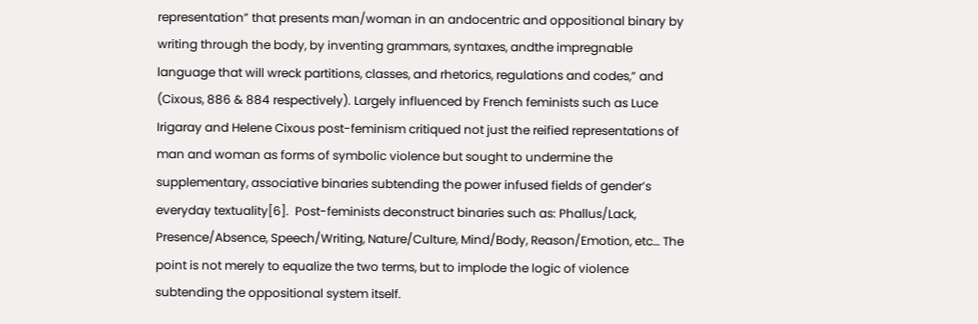representation” that presents man/woman in an andocentric and oppositional binary by writing through the body, by inventing grammars, syntaxes, andthe impregnable language that will wreck partitions, classes, and rhetorics, regulations and codes,” and  (Cixous, 886 & 884 respectively). Largely influenced by French feminists such as Luce Irigaray and Helene Cixous post-feminism critiqued not just the reified representations of man and woman as forms of symbolic violence but sought to undermine the supplementary, associative binaries subtending the power infused fields of gender’s everyday textuality[6].  Post-feminists deconstruct binaries such as: Phallus/Lack, Presence/Absence, Speech/Writing, Nature/Culture, Mind/Body, Reason/Emotion, etc… The point is not merely to equalize the two terms, but to implode the logic of violence subtending the oppositional system itself.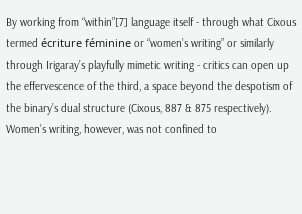By working from “within”[7] language itself - through what Cixous termed écriture féminine or “women’s writing” or similarly through Irigaray’s playfully mimetic writing - critics can open up the effervescence of the third, a space beyond the despotism of the binary’s dual structure (Cixous, 887 & 875 respectively). Women’s writing, however, was not confined to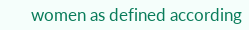women as defined according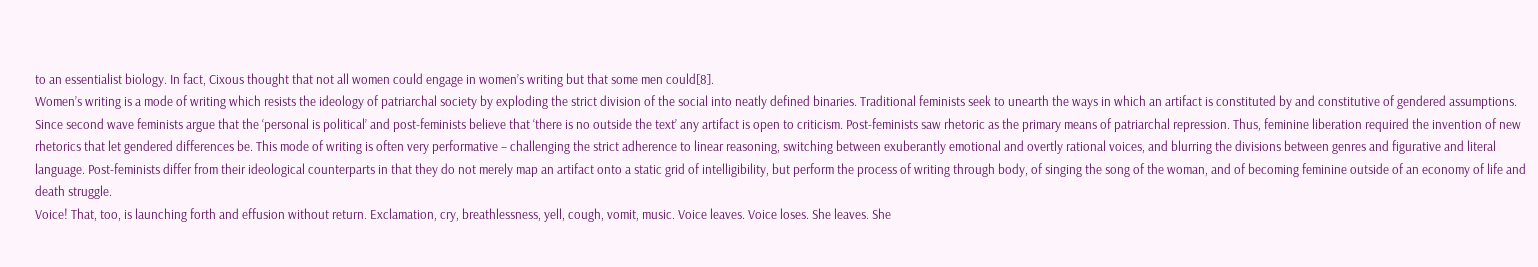to an essentialist biology. In fact, Cixous thought that not all women could engage in women’s writing but that some men could[8].
Women’s writing is a mode of writing which resists the ideology of patriarchal society by exploding the strict division of the social into neatly defined binaries. Traditional feminists seek to unearth the ways in which an artifact is constituted by and constitutive of gendered assumptions. Since second wave feminists argue that the ‘personal is political’ and post-feminists believe that ‘there is no outside the text’ any artifact is open to criticism. Post-feminists saw rhetoric as the primary means of patriarchal repression. Thus, feminine liberation required the invention of new rhetorics that let gendered differences be. This mode of writing is often very performative – challenging the strict adherence to linear reasoning, switching between exuberantly emotional and overtly rational voices, and blurring the divisions between genres and figurative and literal language. Post-feminists differ from their ideological counterparts in that they do not merely map an artifact onto a static grid of intelligibility, but perform the process of writing through body, of singing the song of the woman, and of becoming feminine outside of an economy of life and death struggle.
Voice! That, too, is launching forth and effusion without return. Exclamation, cry, breathlessness, yell, cough, vomit, music. Voice leaves. Voice loses. She leaves. She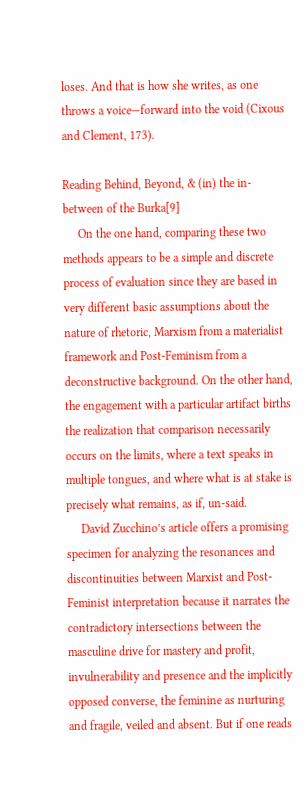loses. And that is how she writes, as one throws a voice—forward into the void (Cixous and Clement, 173).

Reading Behind, Beyond, & (in) the in-between of the Burka[9]
     On the one hand, comparing these two methods appears to be a simple and discrete process of evaluation since they are based in very different basic assumptions about the nature of rhetoric, Marxism from a materialist framework and Post-Feminism from a deconstructive background. On the other hand, the engagement with a particular artifact births the realization that comparison necessarily occurs on the limits, where a text speaks in multiple tongues, and where what is at stake is precisely what remains, as if, un-said.
     David Zucchino’s article offers a promising specimen for analyzing the resonances and discontinuities between Marxist and Post-Feminist interpretation because it narrates the contradictory intersections between the masculine drive for mastery and profit, invulnerability and presence and the implicitly opposed converse, the feminine as nurturing and fragile, veiled and absent. But if one reads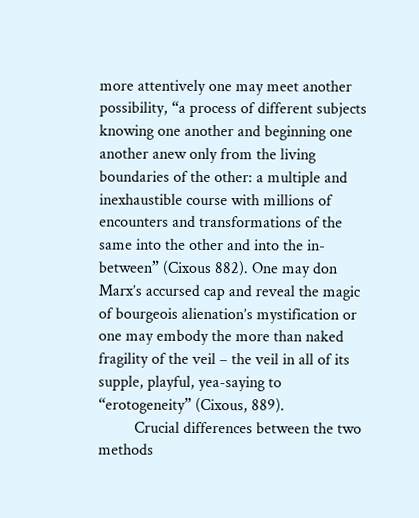more attentively one may meet another possibility, “a process of different subjects knowing one another and beginning one another anew only from the living boundaries of the other: a multiple and inexhaustible course with millions of encounters and transformations of the same into the other and into the in-between” (Cixous 882). One may don Marx’s accursed cap and reveal the magic of bourgeois alienation’s mystification or one may embody the more than naked fragility of the veil – the veil in all of its supple, playful, yea-saying to “erotogeneity” (Cixous, 889).
         Crucial differences between the two methods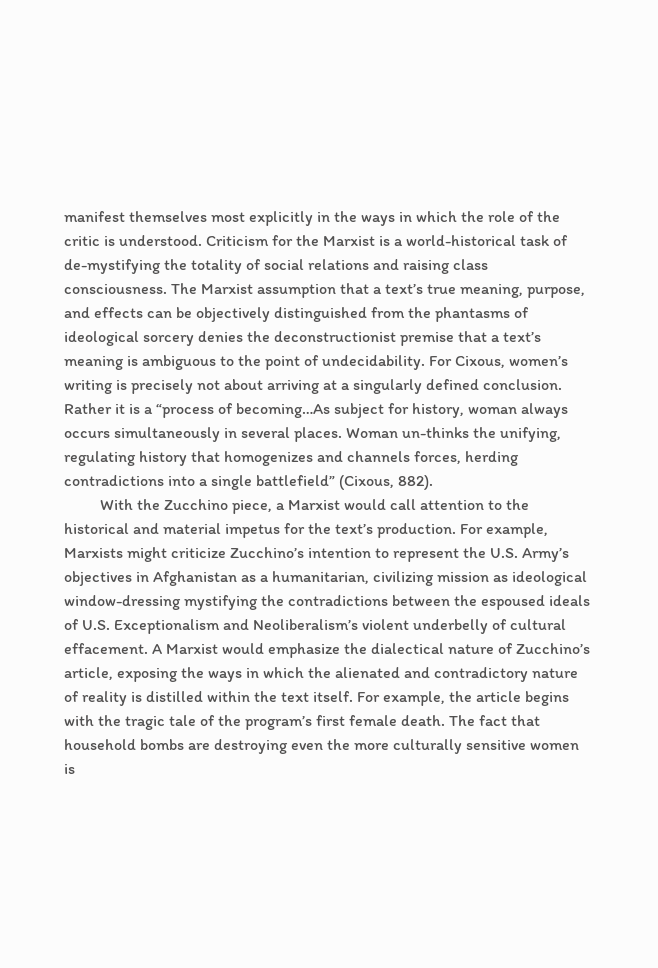manifest themselves most explicitly in the ways in which the role of the critic is understood. Criticism for the Marxist is a world-historical task of de-mystifying the totality of social relations and raising class consciousness. The Marxist assumption that a text’s true meaning, purpose, and effects can be objectively distinguished from the phantasms of ideological sorcery denies the deconstructionist premise that a text’s meaning is ambiguous to the point of undecidability. For Cixous, women’s writing is precisely not about arriving at a singularly defined conclusion. Rather it is a “process of becoming…As subject for history, woman always occurs simultaneously in several places. Woman un-thinks the unifying, regulating history that homogenizes and channels forces, herding contradictions into a single battlefield” (Cixous, 882).
         With the Zucchino piece, a Marxist would call attention to the historical and material impetus for the text’s production. For example, Marxists might criticize Zucchino’s intention to represent the U.S. Army’s objectives in Afghanistan as a humanitarian, civilizing mission as ideological window-dressing mystifying the contradictions between the espoused ideals of U.S. Exceptionalism and Neoliberalism’s violent underbelly of cultural effacement. A Marxist would emphasize the dialectical nature of Zucchino’s article, exposing the ways in which the alienated and contradictory nature of reality is distilled within the text itself. For example, the article begins with the tragic tale of the program’s first female death. The fact that household bombs are destroying even the more culturally sensitive women is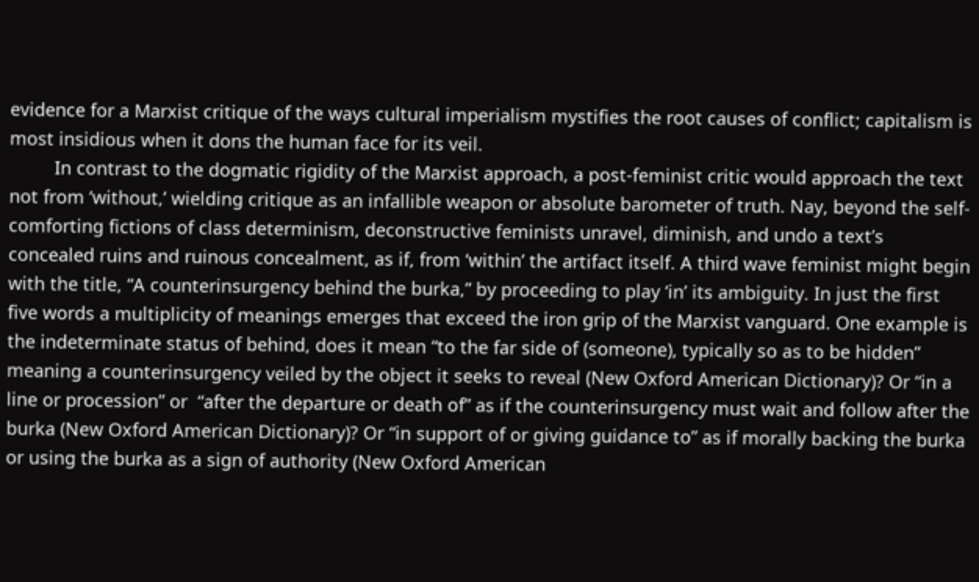evidence for a Marxist critique of the ways cultural imperialism mystifies the root causes of conflict; capitalism is most insidious when it dons the human face for its veil.
         In contrast to the dogmatic rigidity of the Marxist approach, a post-feminist critic would approach the text not from ‘without,’ wielding critique as an infallible weapon or absolute barometer of truth. Nay, beyond the self-comforting fictions of class determinism, deconstructive feminists unravel, diminish, and undo a text’s concealed ruins and ruinous concealment, as if, from ‘within’ the artifact itself. A third wave feminist might begin with the title, “A counterinsurgency behind the burka,” by proceeding to play ‘in’ its ambiguity. In just the first five words a multiplicity of meanings emerges that exceed the iron grip of the Marxist vanguard. One example is the indeterminate status of behind, does it mean “to the far side of (someone), typically so as to be hidden” meaning a counterinsurgency veiled by the object it seeks to reveal (New Oxford American Dictionary)? Or “in a line or procession” or  “after the departure or death of” as if the counterinsurgency must wait and follow after the burka (New Oxford American Dictionary)? Or “in support of or giving guidance to” as if morally backing the burka or using the burka as a sign of authority (New Oxford American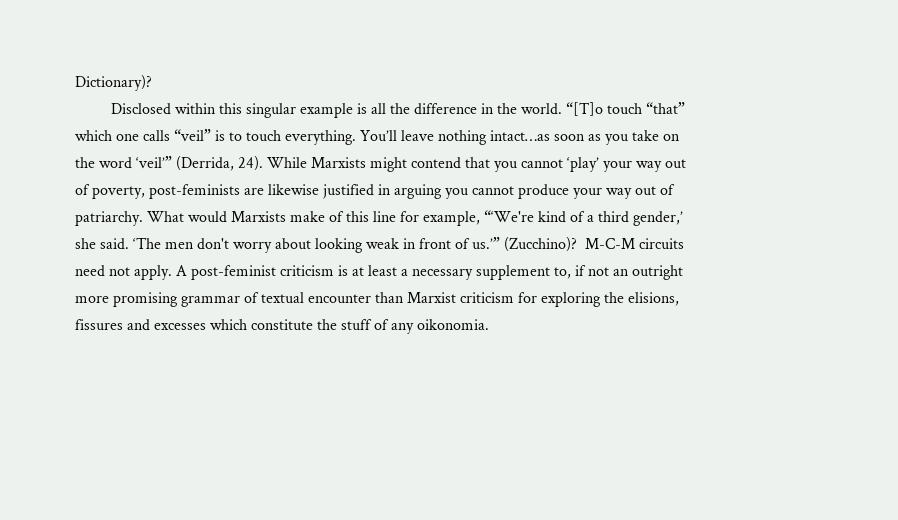Dictionary)?
         Disclosed within this singular example is all the difference in the world. “[T]o touch “that” which one calls “veil” is to touch everything. You’ll leave nothing intact…as soon as you take on the word ‘veil’” (Derrida, 24). While Marxists might contend that you cannot ‘play’ your way out of poverty, post-feminists are likewise justified in arguing you cannot produce your way out of patriarchy. What would Marxists make of this line for example, “‘We're kind of a third gender,’ she said. ‘The men don't worry about looking weak in front of us.’” (Zucchino)?  M-C-M circuits need not apply. A post-feminist criticism is at least a necessary supplement to, if not an outright more promising grammar of textual encounter than Marxist criticism for exploring the elisions, fissures and excesses which constitute the stuff of any oikonomia.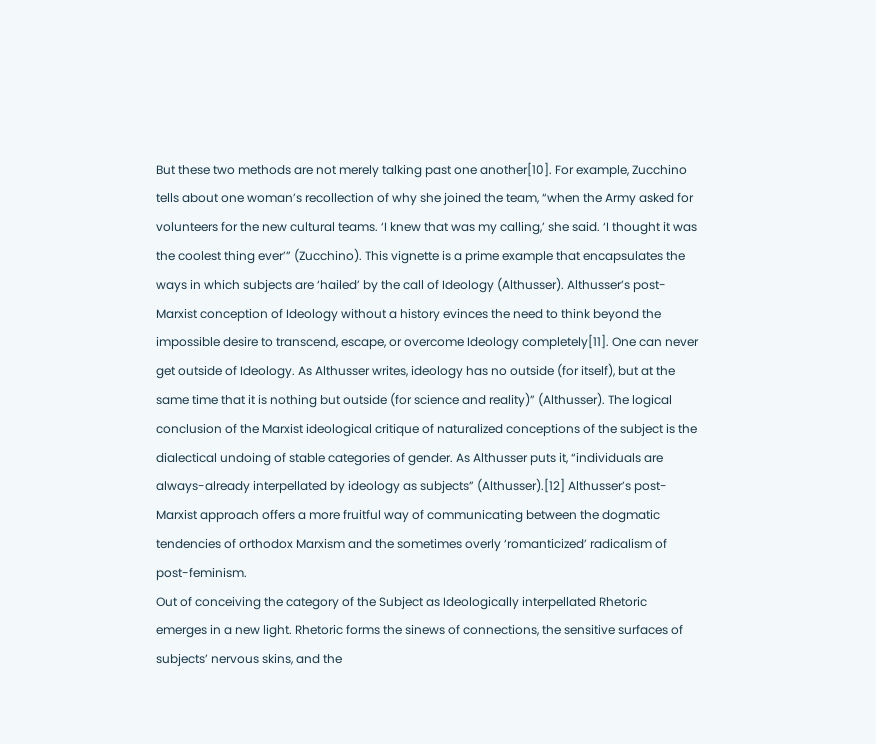But these two methods are not merely talking past one another[10]. For example, Zucchino tells about one woman’s recollection of why she joined the team, “when the Army asked for volunteers for the new cultural teams. ‘I knew that was my calling,’ she said. ‘I thought it was the coolest thing ever’” (Zucchino). This vignette is a prime example that encapsulates the ways in which subjects are ‘hailed’ by the call of Ideology (Althusser). Althusser’s post-Marxist conception of Ideology without a history evinces the need to think beyond the impossible desire to transcend, escape, or overcome Ideology completely[11]. One can never get outside of Ideology. As Althusser writes, ideology has no outside (for itself), but at the same time that it is nothing but outside (for science and reality)” (Althusser). The logical conclusion of the Marxist ideological critique of naturalized conceptions of the subject is the dialectical undoing of stable categories of gender. As Althusser puts it, “individuals are always-already interpellated by ideology as subjects” (Althusser).[12] Althusser’s post-Marxist approach offers a more fruitful way of communicating between the dogmatic tendencies of orthodox Marxism and the sometimes overly ‘romanticized’ radicalism of post-feminism.
Out of conceiving the category of the Subject as Ideologically interpellated Rhetoric emerges in a new light. Rhetoric forms the sinews of connections, the sensitive surfaces of subjects’ nervous skins, and the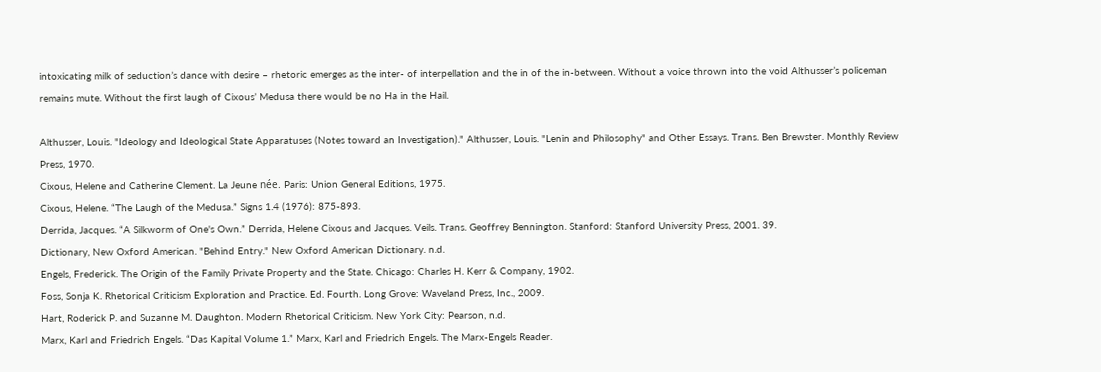intoxicating milk of seduction’s dance with desire – rhetoric emerges as the inter- of interpellation and the in of the in-between. Without a voice thrown into the void Althusser’s policeman remains mute. Without the first laugh of Cixous’ Medusa there would be no Ha in the Hail.

Althusser, Louis. "Ideology and Ideological State Apparatuses (Notes toward an Investigation)." Althusser, Louis. "Lenin and Philosophy" and Other Essays. Trans. Ben Brewster. Monthly Review Press, 1970.
Cixous, Helene and Catherine Clement. La Jeune née. Paris: Union General Editions, 1975.
Cixous, Helene. “The Laugh of the Medusa.” Signs 1.4 (1976): 875-893.
Derrida, Jacques. “A Silkworm of One's Own.” Derrida, Helene Cixous and Jacques. Veils. Trans. Geoffrey Bennington. Stanford: Stanford University Press, 2001. 39.
Dictionary, New Oxford American. "Behind Entry." New Oxford American Dictionary. n.d.
Engels, Frederick. The Origin of the Family Private Property and the State. Chicago: Charles H. Kerr & Company, 1902.
Foss, Sonja K. Rhetorical Criticism Exploration and Practice. Ed. Fourth. Long Grove: Waveland Press, Inc., 2009.
Hart, Roderick P. and Suzanne M. Daughton. Modern Rhetorical Criticism. New York City: Pearson, n.d.
Marx, Karl and Friedrich Engels. “Das Kapital Volume 1.” Marx, Karl and Friedrich Engels. The Marx-Engels Reader.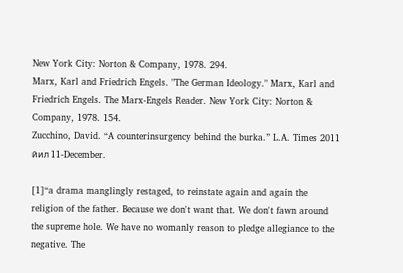New York City: Norton & Company, 1978. 294.
Marx, Karl and Friedrich Engels. "The German Ideology." Marx, Karl and Friedrich Engels. The Marx-Engels Reader. New York City: Norton & Company, 1978. 154.
Zucchino, David. “A counterinsurgency behind the burka.” L.A. Times 2011 йил 11-December.

[1]“a drama manglingly restaged, to reinstate again and again the religion of the father. Because we don't want that. We don't fawn around the supreme hole. We have no womanly reason to pledge allegiance to the negative. The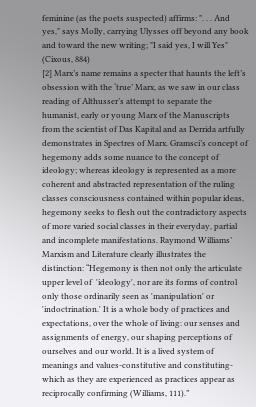feminine (as the poets suspected) affirms: ". . . And yes," says Molly, carrying Ulysses off beyond any book and toward the new writing; "I said yes, I will Yes" (Cixous, 884)
[2] Marx’s name remains a specter that haunts the left’s obsession with the ‘true’ Marx, as we saw in our class reading of Althusser’s attempt to separate the humanist, early or young Marx of the Manuscripts from the scientist of Das Kapital and as Derrida artfully demonstrates in Spectres of Marx. Gramsci’s concept of hegemony adds some nuance to the concept of ideology; whereas ideology is represented as a more coherent and abstracted representation of the ruling classes consciousness contained within popular ideas, hegemony seeks to flesh out the contradictory aspects of more varied social classes in their everyday, partial and incomplete manifestations. Raymond Williams’ Marxism and Literature clearly illustrates the distinction: “Hegemony is then not only the articulate upper level of  'ideology', nor are its forms of control only those ordinarily seen as 'manipulation' or 'indoctrination.' It is a whole body of practices and expectations, over the whole of living: our senses and assignments of energy, our shaping perceptions of ourselves and our world. It is a lived system of meanings and values-constitutive and constituting-which as they are experienced as practices appear as reciprocally confirming (Williams, 111).”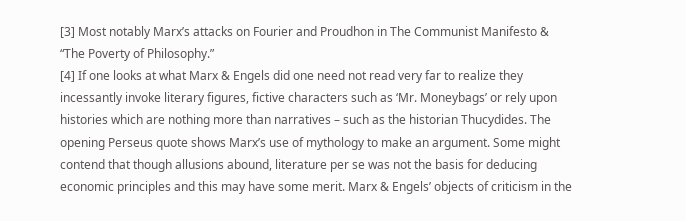[3] Most notably Marx’s attacks on Fourier and Proudhon in The Communist Manifesto & “The Poverty of Philosophy.”
[4] If one looks at what Marx & Engels did one need not read very far to realize they incessantly invoke literary figures, fictive characters such as ‘Mr. Moneybags’ or rely upon histories which are nothing more than narratives – such as the historian Thucydides. The opening Perseus quote shows Marx’s use of mythology to make an argument. Some might contend that though allusions abound, literature per se was not the basis for deducing economic principles and this may have some merit. Marx & Engels’ objects of criticism in the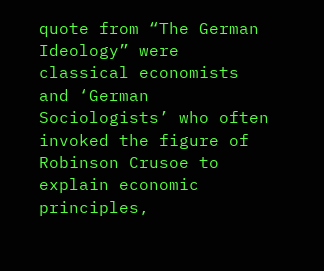quote from “The German Ideology” were classical economists and ‘German Sociologists’ who often invoked the figure of Robinson Crusoe to explain economic principles,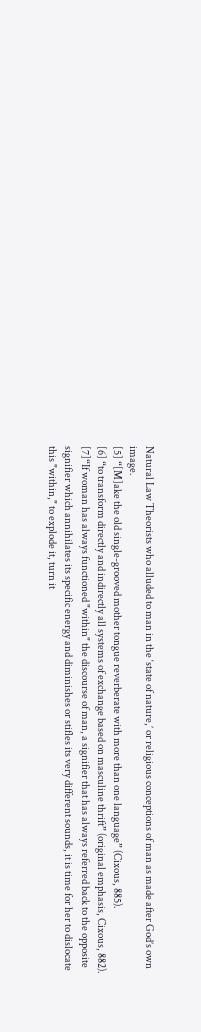Natural Law Theorists who alluded to man in the ‘state of nature,’ or religious conceptions of man as made after God’s own image.
[5] “[M]ake the old single-grooved mother tongue reverberate with more than one language” (Cixous, 885).
[6] “to transform directly and indirectly all systems of exchange based on masculine thrift” (original emphasis, Cixous, 882).
[7]“If woman has always functioned "within" the discourse of man, a signifier that has always referred back to the opposite signifier which annihilates its specific energy and diminishes or stifles its very different sounds, it is time for her to dislocate this "within," to explode it, turn it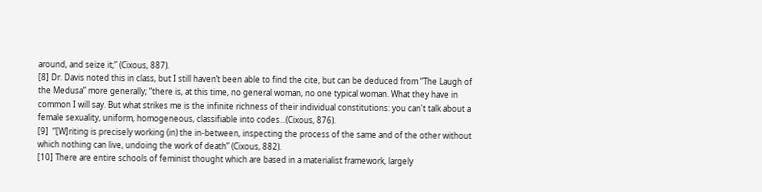around, and seize it;” (Cixous, 887).
[8] Dr. Davis noted this in class, but I still haven’t been able to find the cite, but can be deduced from “The Laugh of the Medusa” more generally; “there is, at this time, no general woman, no one typical woman. What they have in common I will say. But what strikes me is the infinite richness of their individual constitutions: you can't talk about a female sexuality, uniform, homogeneous, classifiable into codes…(Cixous, 876).
[9]  “[W]riting is precisely working (in) the in-between, inspecting the process of the same and of the other without which nothing can live, undoing the work of death” (Cixous, 882).
[10] There are entire schools of feminist thought which are based in a materialist framework, largely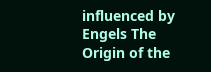influenced by Engels The Origin of the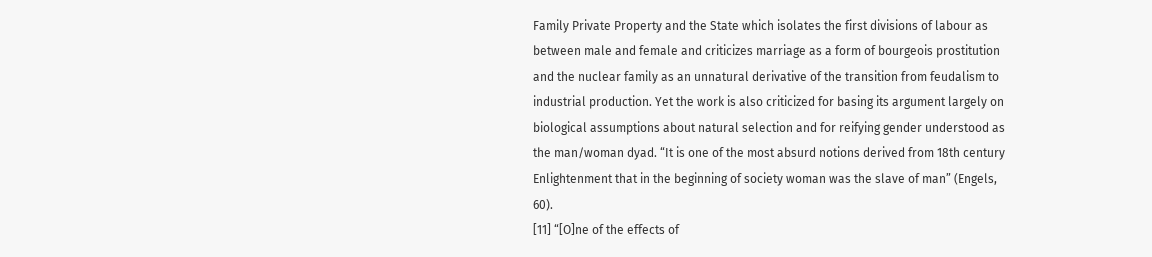Family Private Property and the State which isolates the first divisions of labour as between male and female and criticizes marriage as a form of bourgeois prostitution and the nuclear family as an unnatural derivative of the transition from feudalism to industrial production. Yet the work is also criticized for basing its argument largely on biological assumptions about natural selection and for reifying gender understood as the man/woman dyad. “It is one of the most absurd notions derived from 18th century Enlightenment that in the beginning of society woman was the slave of man” (Engels, 60).
[11] “[O]ne of the effects of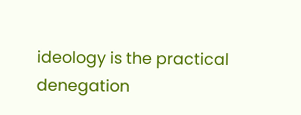ideology is the practical denegation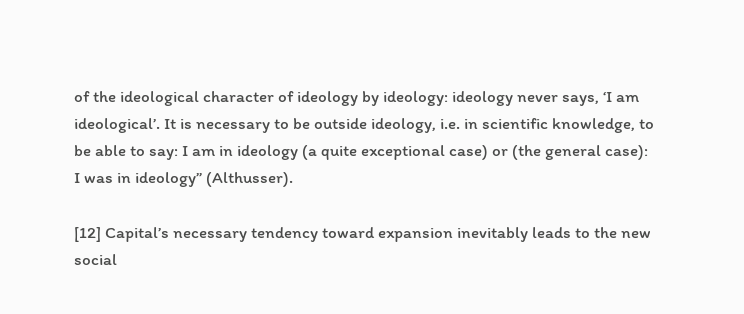of the ideological character of ideology by ideology: ideology never says, ‘I am ideological’. It is necessary to be outside ideology, i.e. in scientific knowledge, to be able to say: I am in ideology (a quite exceptional case) or (the general case): I was in ideology” (Althusser).

[12] Capital’s necessary tendency toward expansion inevitably leads to the new social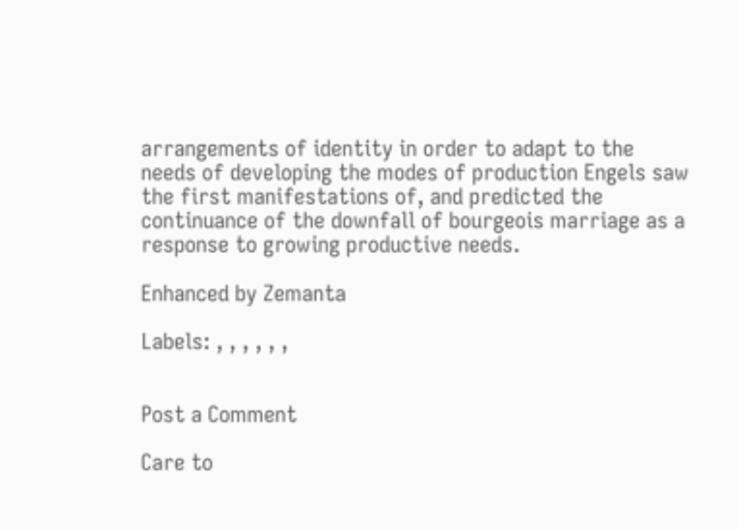arrangements of identity in order to adapt to the needs of developing the modes of production Engels saw the first manifestations of, and predicted the continuance of the downfall of bourgeois marriage as a response to growing productive needs.

Enhanced by Zemanta

Labels: , , , , , ,


Post a Comment

Care to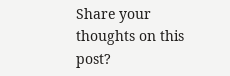Share your thoughts on this post?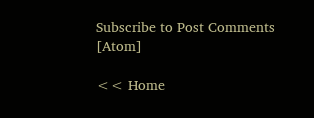Subscribe to Post Comments [Atom]

<< Home